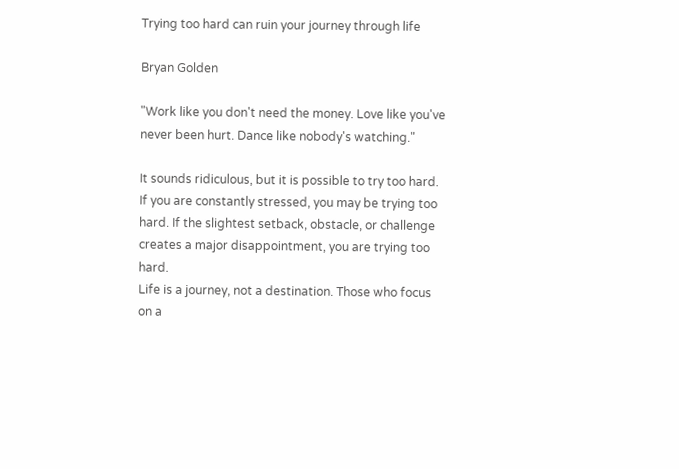Trying too hard can ruin your journey through life

Bryan Golden

"Work like you don't need the money. Love like you've never been hurt. Dance like nobody's watching."

It sounds ridiculous, but it is possible to try too hard. If you are constantly stressed, you may be trying too hard. If the slightest setback, obstacle, or challenge creates a major disappointment, you are trying too hard.
Life is a journey, not a destination. Those who focus on a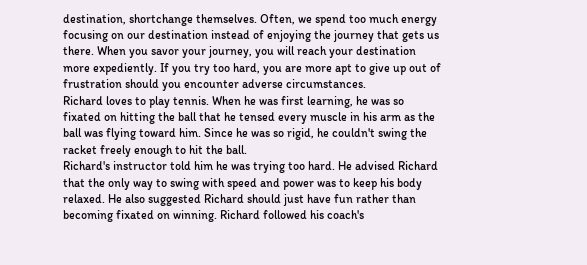destination, shortchange themselves. Often, we spend too much energy focusing on our destination instead of enjoying the journey that gets us there. When you savor your journey, you will reach your destination more expediently. If you try too hard, you are more apt to give up out of frustration should you encounter adverse circumstances.
Richard loves to play tennis. When he was first learning, he was so fixated on hitting the ball that he tensed every muscle in his arm as the ball was flying toward him. Since he was so rigid, he couldn't swing the racket freely enough to hit the ball.
Richard's instructor told him he was trying too hard. He advised Richard that the only way to swing with speed and power was to keep his body relaxed. He also suggested Richard should just have fun rather than becoming fixated on winning. Richard followed his coach's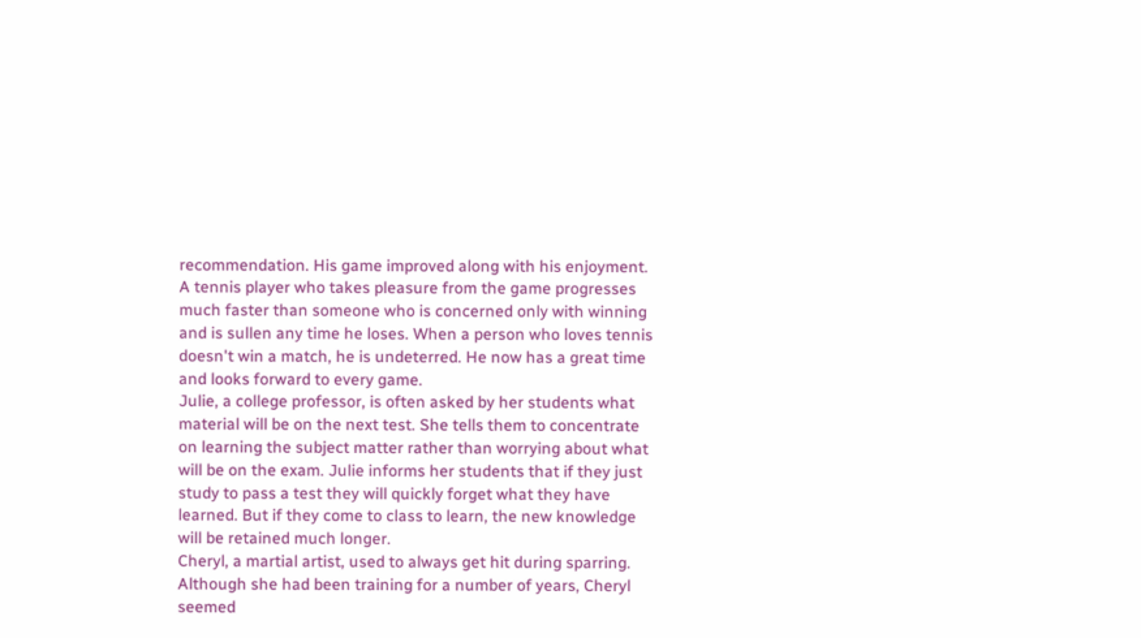recommendation. His game improved along with his enjoyment.
A tennis player who takes pleasure from the game progresses much faster than someone who is concerned only with winning and is sullen any time he loses. When a person who loves tennis doesn't win a match, he is undeterred. He now has a great time and looks forward to every game.
Julie, a college professor, is often asked by her students what material will be on the next test. She tells them to concentrate on learning the subject matter rather than worrying about what will be on the exam. Julie informs her students that if they just study to pass a test they will quickly forget what they have learned. But if they come to class to learn, the new knowledge will be retained much longer.
Cheryl, a martial artist, used to always get hit during sparring. Although she had been training for a number of years, Cheryl seemed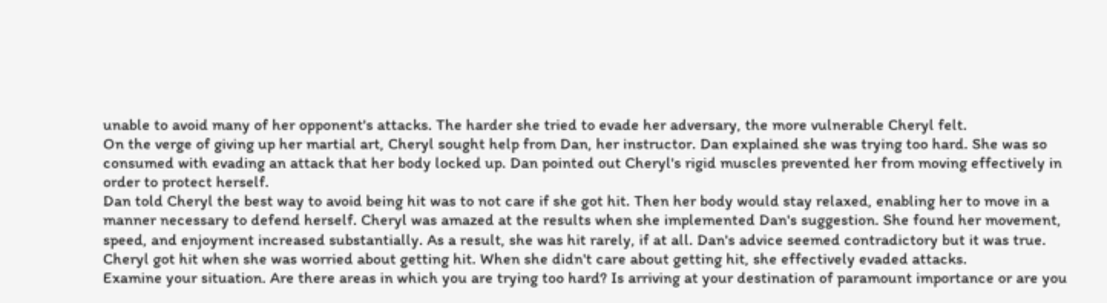unable to avoid many of her opponent's attacks. The harder she tried to evade her adversary, the more vulnerable Cheryl felt.
On the verge of giving up her martial art, Cheryl sought help from Dan, her instructor. Dan explained she was trying too hard. She was so consumed with evading an attack that her body locked up. Dan pointed out Cheryl's rigid muscles prevented her from moving effectively in order to protect herself.
Dan told Cheryl the best way to avoid being hit was to not care if she got hit. Then her body would stay relaxed, enabling her to move in a manner necessary to defend herself. Cheryl was amazed at the results when she implemented Dan's suggestion. She found her movement, speed, and enjoyment increased substantially. As a result, she was hit rarely, if at all. Dan's advice seemed contradictory but it was true. Cheryl got hit when she was worried about getting hit. When she didn't care about getting hit, she effectively evaded attacks.
Examine your situation. Are there areas in which you are trying too hard? Is arriving at your destination of paramount importance or are you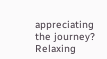appreciating the journey? Relaxing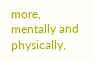more, mentally and physically,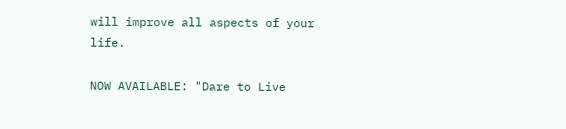will improve all aspects of your life.

NOW AVAILABLE: "Dare to Live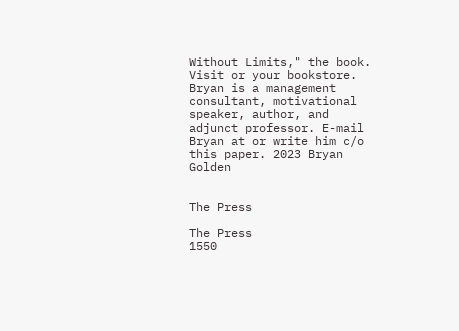Without Limits," the book. Visit or your bookstore. Bryan is a management consultant, motivational speaker, author, and adjunct professor. E-mail Bryan at or write him c/o this paper. 2023 Bryan Golden


The Press

The Press
1550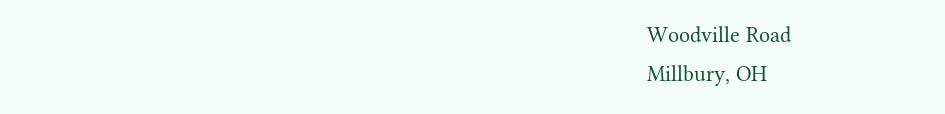Woodville Road
Millbury, OH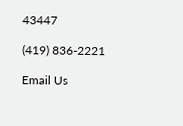43447

(419) 836-2221

Email Us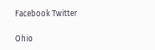Facebook Twitter

Ohio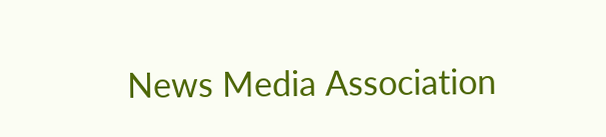News Media Association